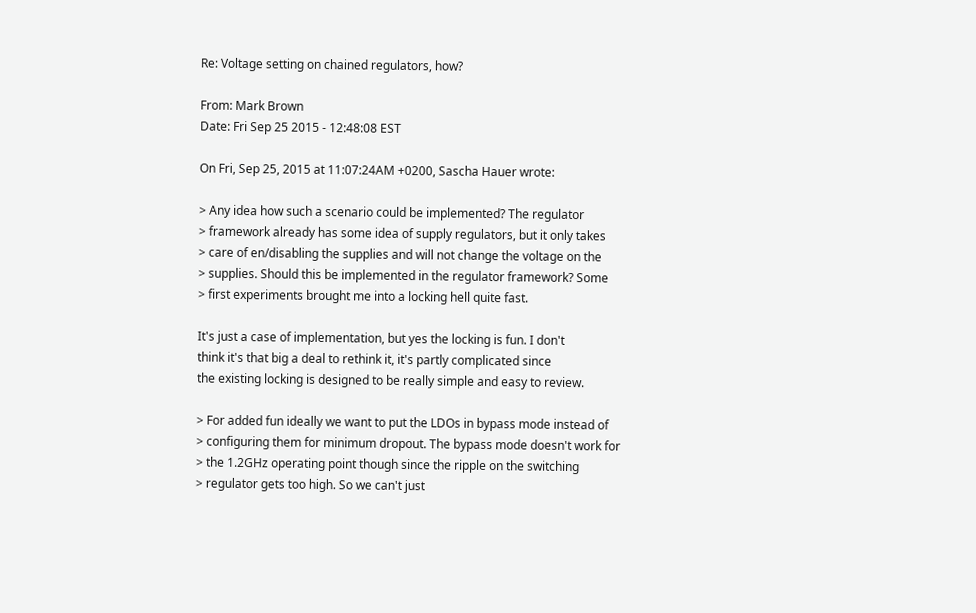Re: Voltage setting on chained regulators, how?

From: Mark Brown
Date: Fri Sep 25 2015 - 12:48:08 EST

On Fri, Sep 25, 2015 at 11:07:24AM +0200, Sascha Hauer wrote:

> Any idea how such a scenario could be implemented? The regulator
> framework already has some idea of supply regulators, but it only takes
> care of en/disabling the supplies and will not change the voltage on the
> supplies. Should this be implemented in the regulator framework? Some
> first experiments brought me into a locking hell quite fast.

It's just a case of implementation, but yes the locking is fun. I don't
think it's that big a deal to rethink it, it's partly complicated since
the existing locking is designed to be really simple and easy to review.

> For added fun ideally we want to put the LDOs in bypass mode instead of
> configuring them for minimum dropout. The bypass mode doesn't work for
> the 1.2GHz operating point though since the ripple on the switching
> regulator gets too high. So we can't just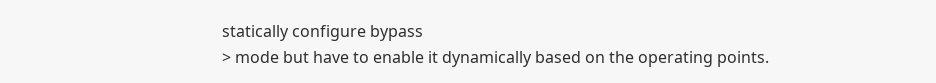statically configure bypass
> mode but have to enable it dynamically based on the operating points.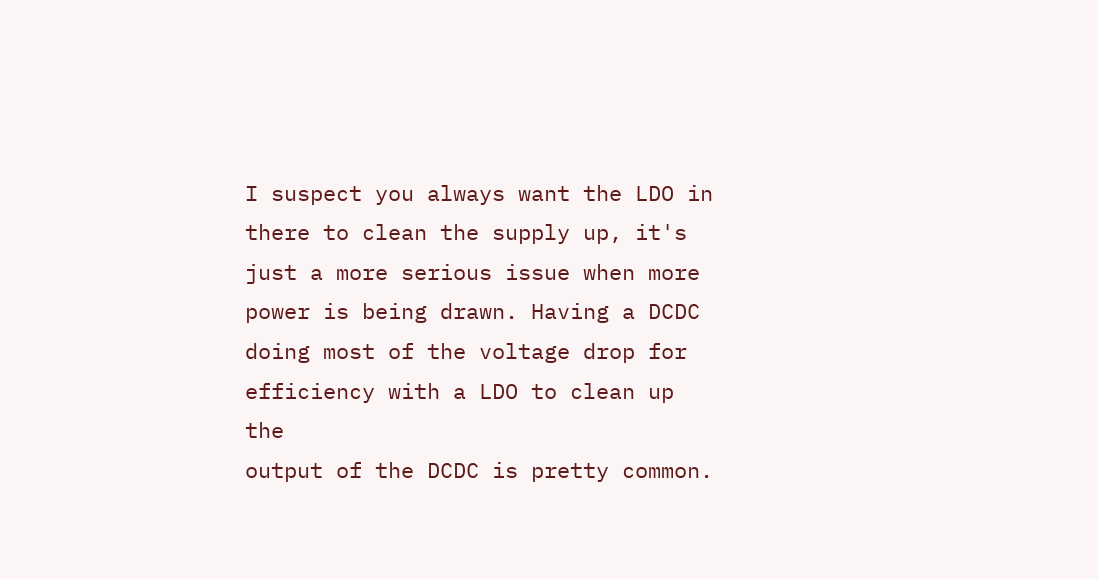I suspect you always want the LDO in there to clean the supply up, it's
just a more serious issue when more power is being drawn. Having a DCDC
doing most of the voltage drop for efficiency with a LDO to clean up the
output of the DCDC is pretty common.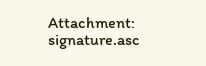Attachment: signature.asc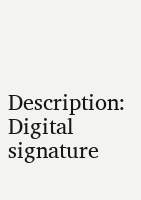Description: Digital signature